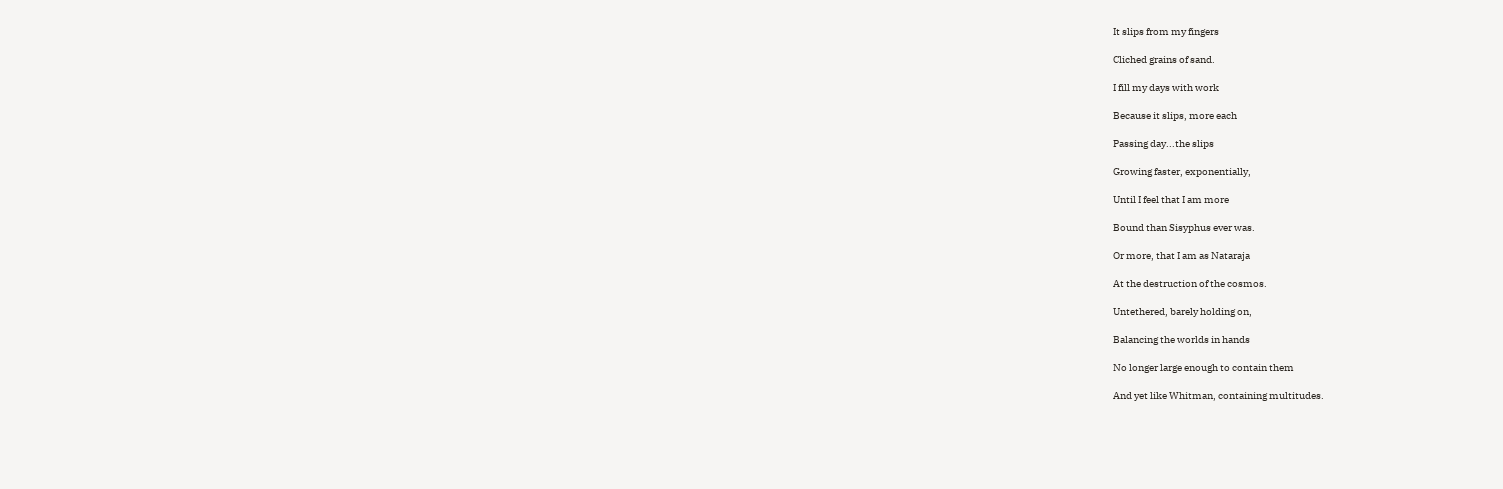It slips from my fingers

Cliched grains of sand.

I fill my days with work

Because it slips, more each

Passing day...the slips

Growing faster, exponentially,

Until I feel that I am more

Bound than Sisyphus ever was.

Or more, that I am as Nataraja

At the destruction of the cosmos.

Untethered, barely holding on,

Balancing the worlds in hands

No longer large enough to contain them

And yet like Whitman, containing multitudes.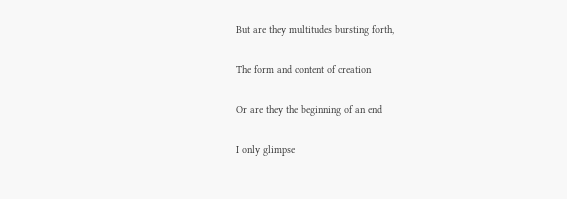But are they multitudes bursting forth,

The form and content of creation

Or are they the beginning of an end

I only glimpse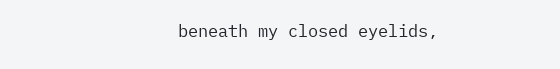beneath my closed eyelids,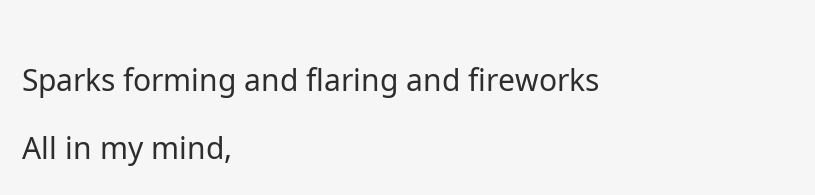Sparks forming and flaring and fireworks

All in my mind,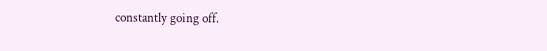constantly going off.